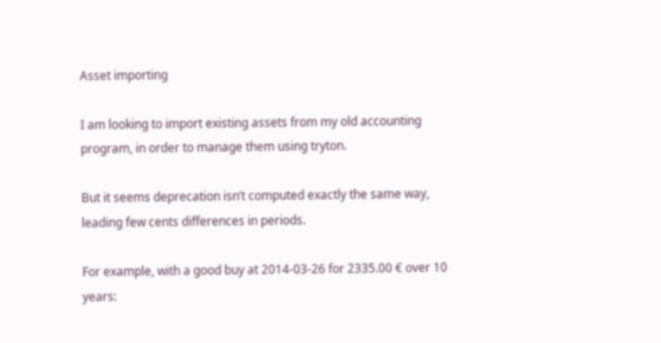Asset importing

I am looking to import existing assets from my old accounting program, in order to manage them using tryton.

But it seems deprecation isn’t computed exactly the same way, leading few cents differences in periods.

For example, with a good buy at 2014-03-26 for 2335.00 € over 10 years: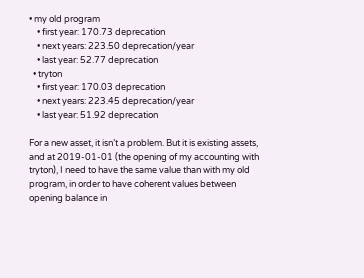• my old program
    • first year: 170.73 deprecation
    • next years: 223.50 deprecation/year
    • last year: 52.77 deprecation
  • tryton
    • first year: 170.03 deprecation
    • next years: 223.45 deprecation/year
    • last year: 51.92 deprecation

For a new asset, it isn’t a problem. But it is existing assets, and at 2019-01-01 (the opening of my accounting with tryton), I need to have the same value than with my old program, in order to have coherent values between opening balance in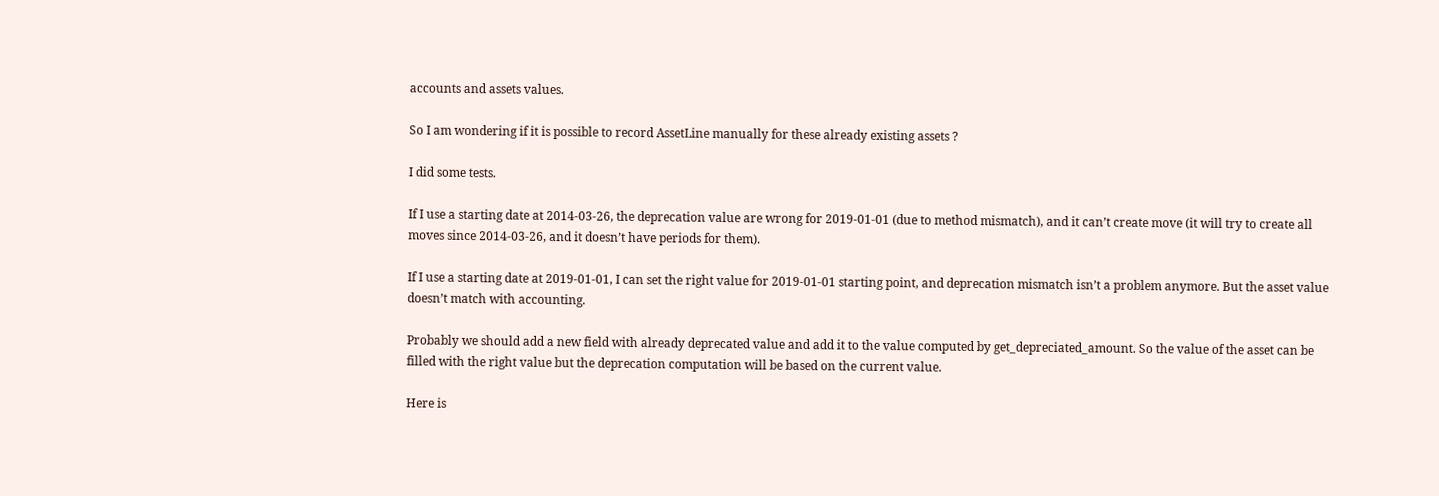accounts and assets values.

So I am wondering if it is possible to record AssetLine manually for these already existing assets ?

I did some tests.

If I use a starting date at 2014-03-26, the deprecation value are wrong for 2019-01-01 (due to method mismatch), and it can’t create move (it will try to create all moves since 2014-03-26, and it doesn’t have periods for them).

If I use a starting date at 2019-01-01, I can set the right value for 2019-01-01 starting point, and deprecation mismatch isn’t a problem anymore. But the asset value doesn’t match with accounting.

Probably we should add a new field with already deprecated value and add it to the value computed by get_depreciated_amount. So the value of the asset can be filled with the right value but the deprecation computation will be based on the current value.

Here is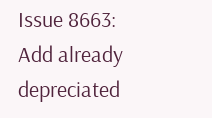Issue 8663: Add already depreciated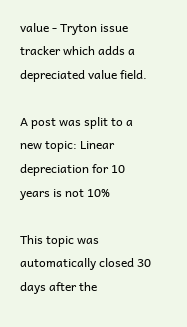value - Tryton issue tracker which adds a depreciated value field.

A post was split to a new topic: Linear depreciation for 10 years is not 10%

This topic was automatically closed 30 days after the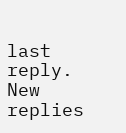last reply. New replies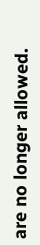are no longer allowed.